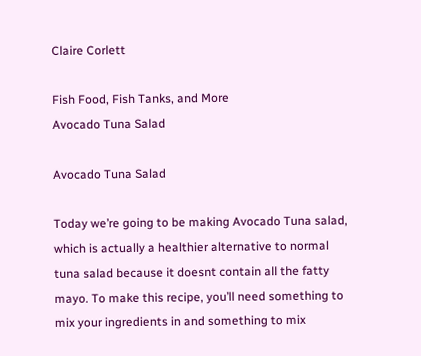Claire Corlett

Fish Food, Fish Tanks, and More
Avocado Tuna Salad

Avocado Tuna Salad

Today we’re going to be making Avocado Tuna salad, which is actually a healthier alternative to normal tuna salad because it doesnt contain all the fatty mayo. To make this recipe, you’ll need something to mix your ingredients in and something to mix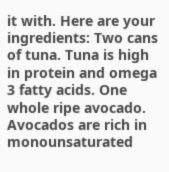it with. Here are your ingredients: Two cans of tuna. Tuna is high in protein and omega 3 fatty acids. One whole ripe avocado. Avocados are rich in monounsaturated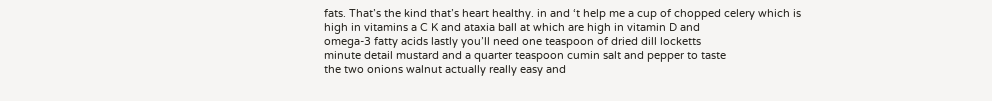fats. That’s the kind that’s heart healthy. in and ‘t help me a cup of chopped celery which is
high in vitamins a C K and ataxia ball at which are high in vitamin D and
omega-3 fatty acids lastly you’ll need one teaspoon of dried dill locketts
minute detail mustard and a quarter teaspoon cumin salt and pepper to taste
the two onions walnut actually really easy and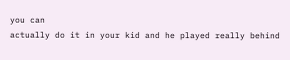you can
actually do it in your kid and he played really behind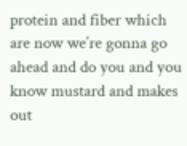protein and fiber which
are now we’re gonna go ahead and do you and you know mustard and makes out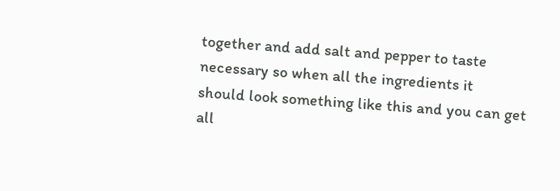together and add salt and pepper to taste necessary so when all the ingredients it
should look something like this and you can get all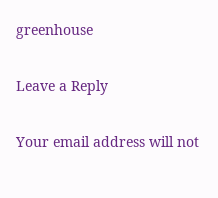greenhouse

Leave a Reply

Your email address will not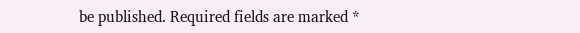be published. Required fields are marked *